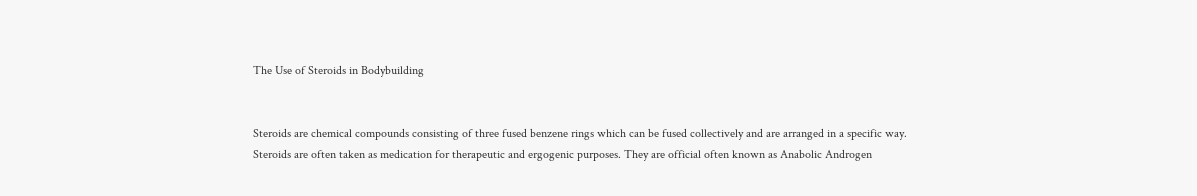The Use of Steroids in Bodybuilding


Steroids are chemical compounds consisting of three fused benzene rings which can be fused collectively and are arranged in a specific way. Steroids are often taken as medication for therapeutic and ergogenic purposes. They are official often known as Anabolic Androgen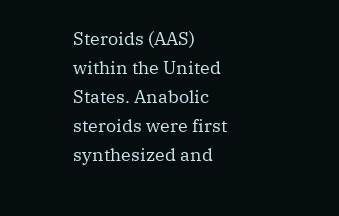Steroids (AAS) within the United States. Anabolic steroids were first synthesized and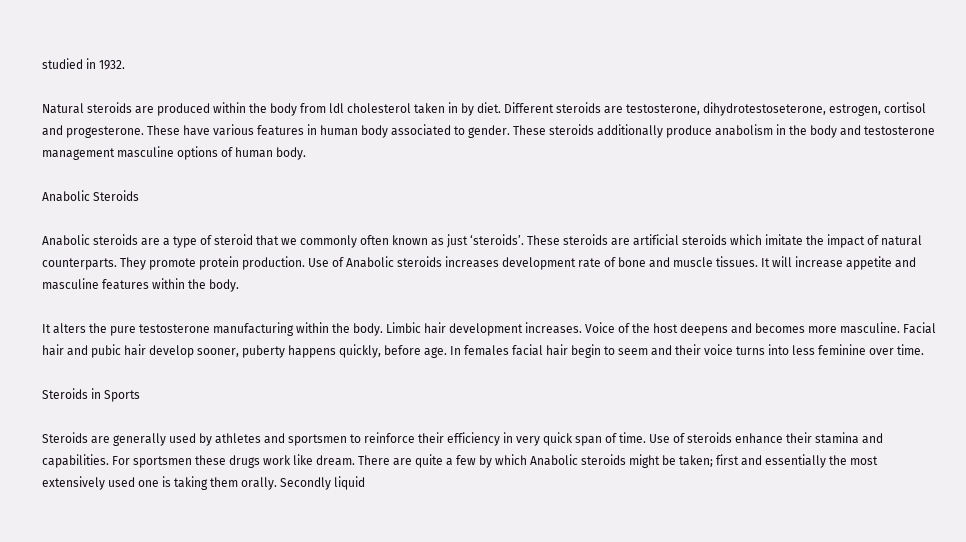studied in 1932.

Natural steroids are produced within the body from ldl cholesterol taken in by diet. Different steroids are testosterone, dihydrotestoseterone, estrogen, cortisol and progesterone. These have various features in human body associated to gender. These steroids additionally produce anabolism in the body and testosterone management masculine options of human body.

Anabolic Steroids

Anabolic steroids are a type of steroid that we commonly often known as just ‘steroids’. These steroids are artificial steroids which imitate the impact of natural counterparts. They promote protein production. Use of Anabolic steroids increases development rate of bone and muscle tissues. It will increase appetite and masculine features within the body.

It alters the pure testosterone manufacturing within the body. Limbic hair development increases. Voice of the host deepens and becomes more masculine. Facial hair and pubic hair develop sooner, puberty happens quickly, before age. In females facial hair begin to seem and their voice turns into less feminine over time.

Steroids in Sports

Steroids are generally used by athletes and sportsmen to reinforce their efficiency in very quick span of time. Use of steroids enhance their stamina and capabilities. For sportsmen these drugs work like dream. There are quite a few by which Anabolic steroids might be taken; first and essentially the most extensively used one is taking them orally. Secondly liquid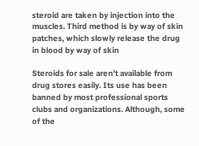steroid are taken by injection into the muscles. Third method is by way of skin patches, which slowly release the drug in blood by way of skin

Steroids for sale aren’t available from drug stores easily. Its use has been banned by most professional sports clubs and organizations. Although, some of the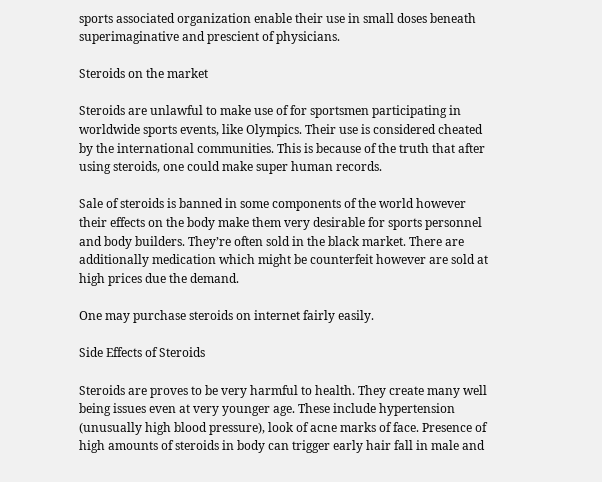sports associated organization enable their use in small doses beneath superimaginative and prescient of physicians.

Steroids on the market

Steroids are unlawful to make use of for sportsmen participating in worldwide sports events, like Olympics. Their use is considered cheated by the international communities. This is because of the truth that after using steroids, one could make super human records.

Sale of steroids is banned in some components of the world however their effects on the body make them very desirable for sports personnel and body builders. They’re often sold in the black market. There are additionally medication which might be counterfeit however are sold at high prices due the demand.

One may purchase steroids on internet fairly easily.

Side Effects of Steroids

Steroids are proves to be very harmful to health. They create many well being issues even at very younger age. These include hypertension (unusually high blood pressure), look of acne marks of face. Presence of high amounts of steroids in body can trigger early hair fall in male and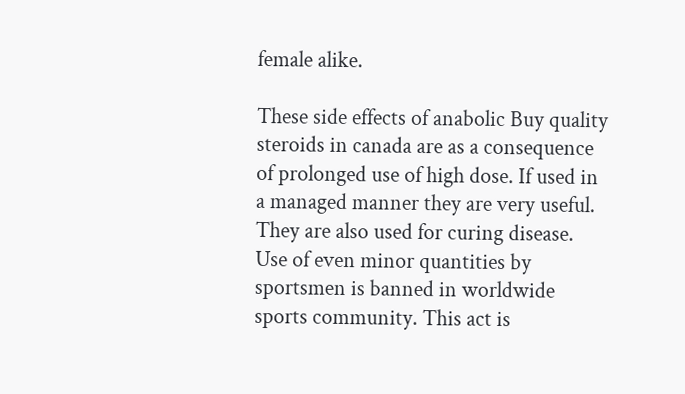female alike.

These side effects of anabolic Buy quality steroids in canada are as a consequence of prolonged use of high dose. If used in a managed manner they are very useful. They are also used for curing disease. Use of even minor quantities by sportsmen is banned in worldwide sports community. This act is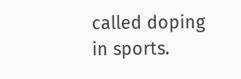called doping in sports.